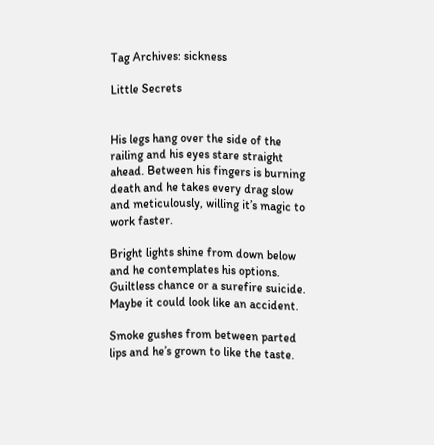Tag Archives: sickness

Little Secrets


His legs hang over the side of the railing and his eyes stare straight ahead. Between his fingers is burning death and he takes every drag slow and meticulously, willing it’s magic to work faster.

Bright lights shine from down below and he contemplates his options. Guiltless chance or a surefire suicide. Maybe it could look like an accident.

Smoke gushes from between parted lips and he’s grown to like the taste.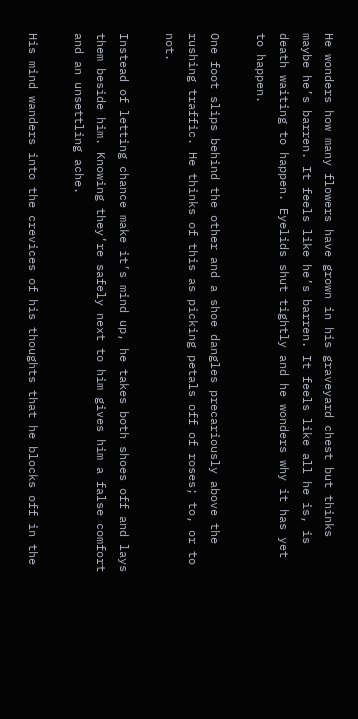He wonders how many flowers have grown in his graveyard chest but thinks maybe he’s barren. It feels like he’s barren. It feels like all he is, is death waiting to happen. Eyelids shut tightly and he wonders why it has yet to happen.

One foot slips behind the other and a shoe dangles precariously above the rushing traffic. He thinks of this as picking petals off of roses; to, or to not.

Instead of letting chance make it’s mind up, he takes both shoes off and lays them beside him. Knowing they’re safely next to him gives him a false comfort and an unsettling ache.

His mind wanders into the crevices of his thoughts that he blocks off in the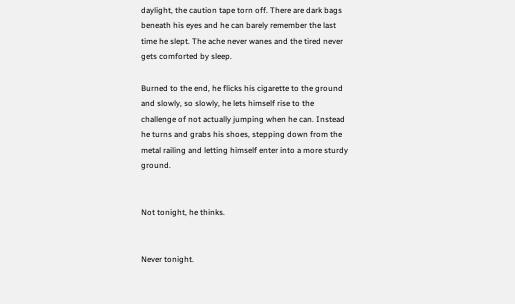daylight, the caution tape torn off. There are dark bags beneath his eyes and he can barely remember the last time he slept. The ache never wanes and the tired never gets comforted by sleep.

Burned to the end, he flicks his cigarette to the ground and slowly, so slowly, he lets himself rise to the challenge of not actually jumping when he can. Instead he turns and grabs his shoes, stepping down from the metal railing and letting himself enter into a more sturdy ground.


Not tonight, he thinks.


Never tonight.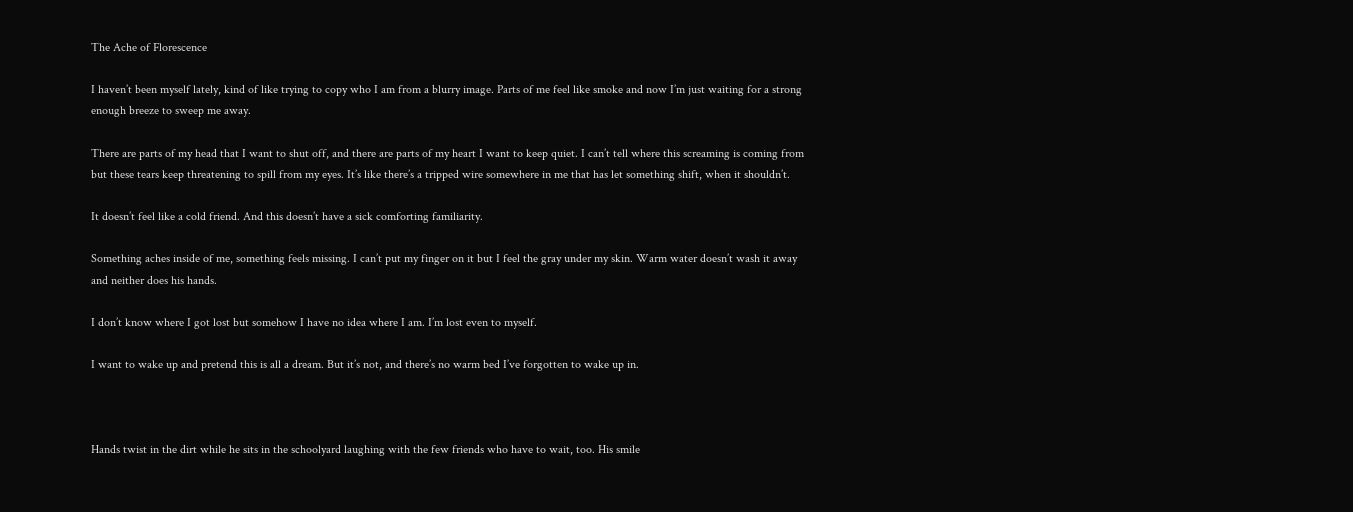The Ache of Florescence

I haven’t been myself lately, kind of like trying to copy who I am from a blurry image. Parts of me feel like smoke and now I’m just waiting for a strong enough breeze to sweep me away.

There are parts of my head that I want to shut off, and there are parts of my heart I want to keep quiet. I can’t tell where this screaming is coming from but these tears keep threatening to spill from my eyes. It’s like there’s a tripped wire somewhere in me that has let something shift, when it shouldn’t.

It doesn’t feel like a cold friend. And this doesn’t have a sick comforting familiarity.

Something aches inside of me, something feels missing. I can’t put my finger on it but I feel the gray under my skin. Warm water doesn’t wash it away and neither does his hands.

I don’t know where I got lost but somehow I have no idea where I am. I’m lost even to myself.

I want to wake up and pretend this is all a dream. But it’s not, and there’s no warm bed I’ve forgotten to wake up in.



Hands twist in the dirt while he sits in the schoolyard laughing with the few friends who have to wait, too. His smile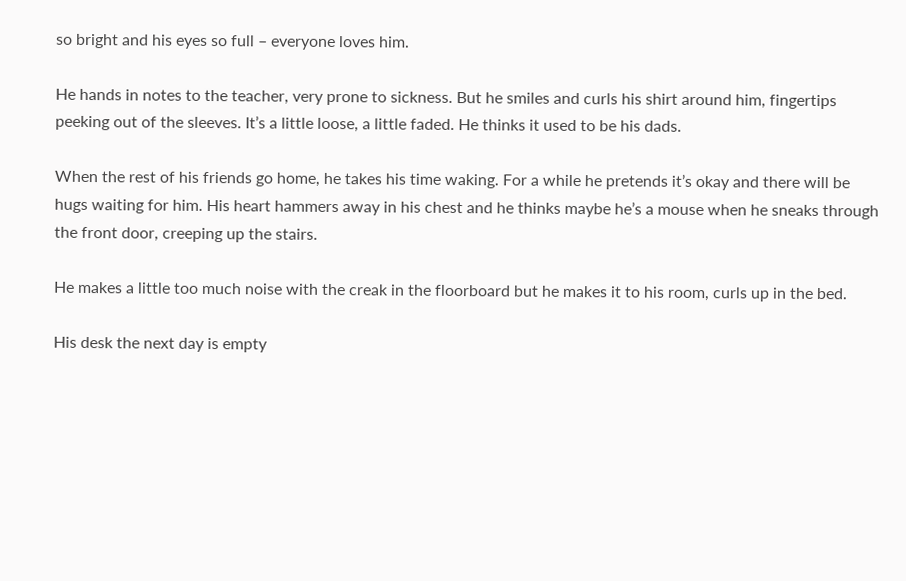so bright and his eyes so full – everyone loves him.

He hands in notes to the teacher, very prone to sickness. But he smiles and curls his shirt around him, fingertips peeking out of the sleeves. It’s a little loose, a little faded. He thinks it used to be his dads.

When the rest of his friends go home, he takes his time waking. For a while he pretends it’s okay and there will be hugs waiting for him. His heart hammers away in his chest and he thinks maybe he’s a mouse when he sneaks through the front door, creeping up the stairs.

He makes a little too much noise with the creak in the floorboard but he makes it to his room, curls up in the bed.

His desk the next day is empty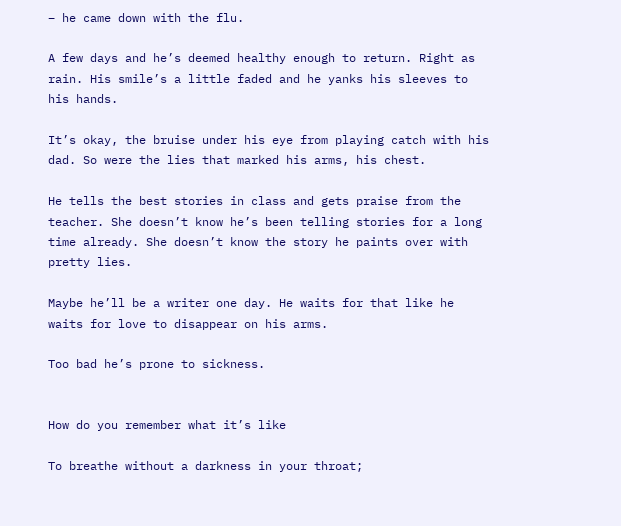– he came down with the flu.

A few days and he’s deemed healthy enough to return. Right as rain. His smile’s a little faded and he yanks his sleeves to his hands.

It’s okay, the bruise under his eye from playing catch with his dad. So were the lies that marked his arms, his chest.

He tells the best stories in class and gets praise from the teacher. She doesn’t know he’s been telling stories for a long time already. She doesn’t know the story he paints over with pretty lies.

Maybe he’ll be a writer one day. He waits for that like he waits for love to disappear on his arms.

Too bad he’s prone to sickness.


How do you remember what it’s like

To breathe without a darkness in your throat;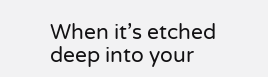When it’s etched deep into your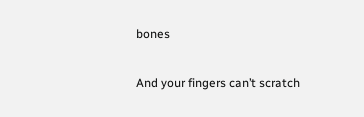bones

And your fingers can’t scratch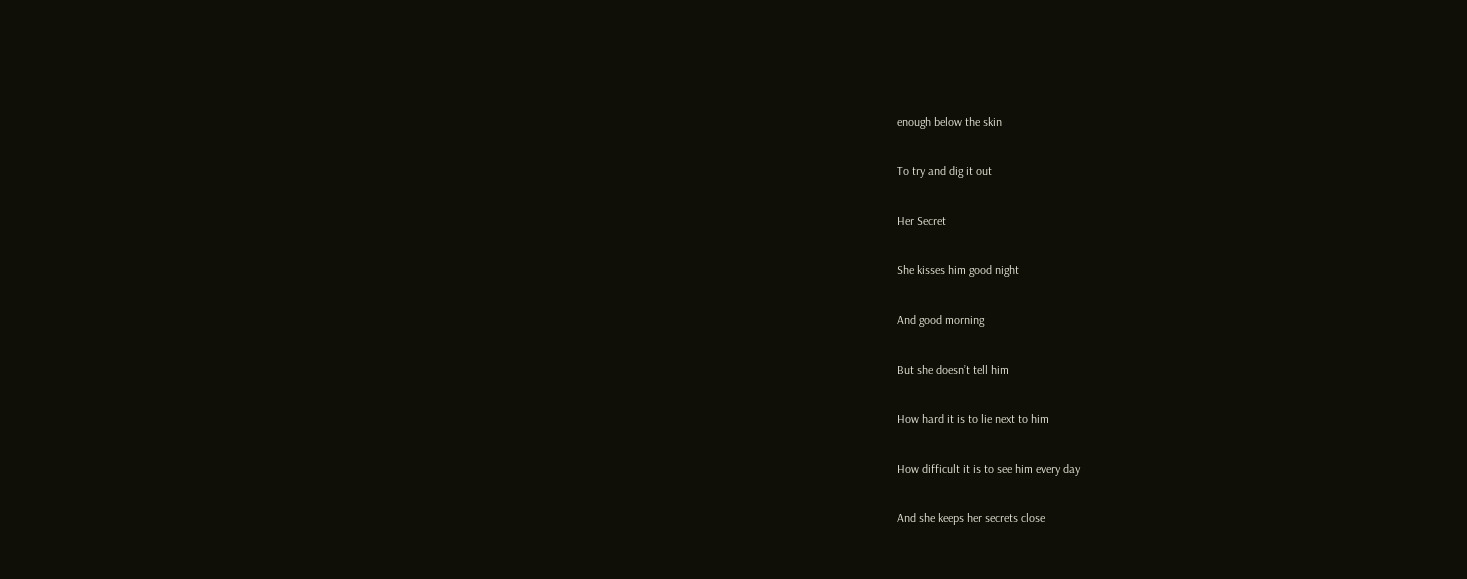enough below the skin

To try and dig it out

Her Secret

She kisses him good night

And good morning

But she doesn’t tell him

How hard it is to lie next to him

How difficult it is to see him every day

And she keeps her secrets close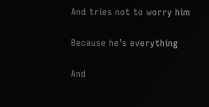And tries not to worry him

Because he’s everything

And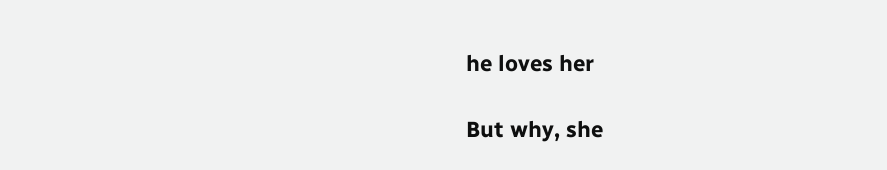he loves her

But why, she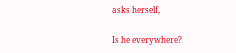asks herself,

Is he everywhere?